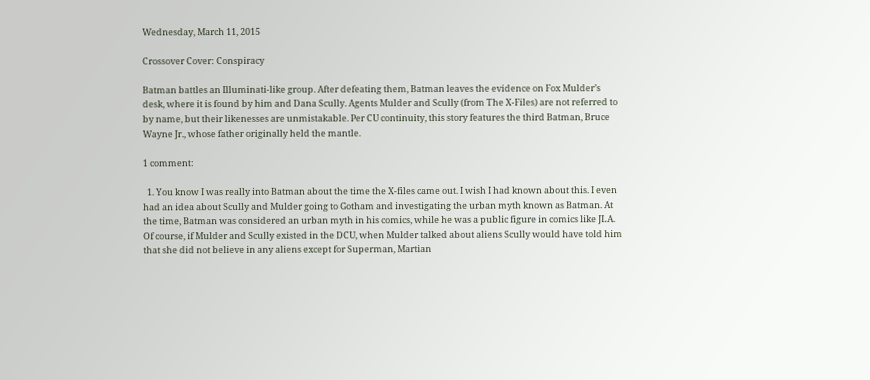Wednesday, March 11, 2015

Crossover Cover: Conspiracy

Batman battles an Illuminati-like group. After defeating them, Batman leaves the evidence on Fox Mulder’s desk, where it is found by him and Dana Scully. Agents Mulder and Scully (from The X-Files) are not referred to by name, but their likenesses are unmistakable. Per CU continuity, this story features the third Batman, Bruce Wayne Jr., whose father originally held the mantle.

1 comment:

  1. You know I was really into Batman about the time the X-files came out. I wish I had known about this. I even had an idea about Scully and Mulder going to Gotham and investigating the urban myth known as Batman. At the time, Batman was considered an urban myth in his comics, while he was a public figure in comics like JLA. Of course, if Mulder and Scully existed in the DCU, when Mulder talked about aliens Scully would have told him that she did not believe in any aliens except for Superman, Martian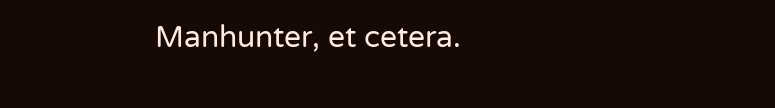Manhunter, et cetera.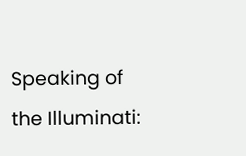Speaking of the Illuminati: